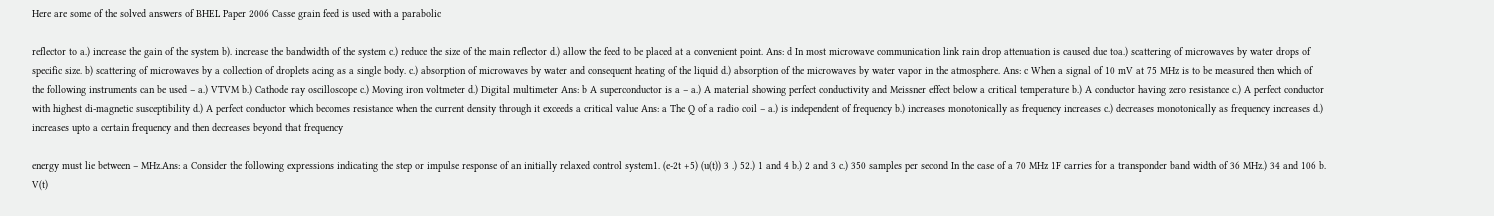Here are some of the solved answers of BHEL Paper 2006 Casse grain feed is used with a parabolic

reflector to a.) increase the gain of the system b). increase the bandwidth of the system c.) reduce the size of the main reflector d.) allow the feed to be placed at a convenient point. Ans: d In most microwave communication link rain drop attenuation is caused due toa.) scattering of microwaves by water drops of specific size. b) scattering of microwaves by a collection of droplets acing as a single body. c.) absorption of microwaves by water and consequent heating of the liquid d.) absorption of the microwaves by water vapor in the atmosphere. Ans: c When a signal of 10 mV at 75 MHz is to be measured then which of the following instruments can be used – a.) VTVM b.) Cathode ray oscilloscope c.) Moving iron voltmeter d.) Digital multimeter Ans: b A superconductor is a – a.) A material showing perfect conductivity and Meissner effect below a critical temperature b.) A conductor having zero resistance c.) A perfect conductor with highest di-magnetic susceptibility d.) A perfect conductor which becomes resistance when the current density through it exceeds a critical value Ans: a The Q of a radio coil – a.) is independent of frequency b.) increases monotonically as frequency increases c.) decreases monotonically as frequency increases d.) increases upto a certain frequency and then decreases beyond that frequency

energy must lie between – MHz.Ans: a Consider the following expressions indicating the step or impulse response of an initially relaxed control system1. (e-2t +5) (u(t)) 3 .) 52.) 1 and 4 b.) 2 and 3 c.) 350 samples per second In the case of a 70 MHz 1F carries for a transponder band width of 36 MHz.) 34 and 106 b. V(t)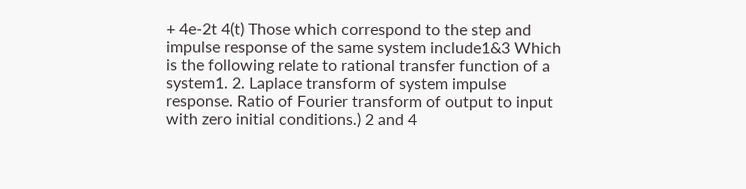+ 4e-2t 4(t) Those which correspond to the step and impulse response of the same system include1&3 Which is the following relate to rational transfer function of a system1. 2. Laplace transform of system impulse response. Ratio of Fourier transform of output to input with zero initial conditions.) 2 and 4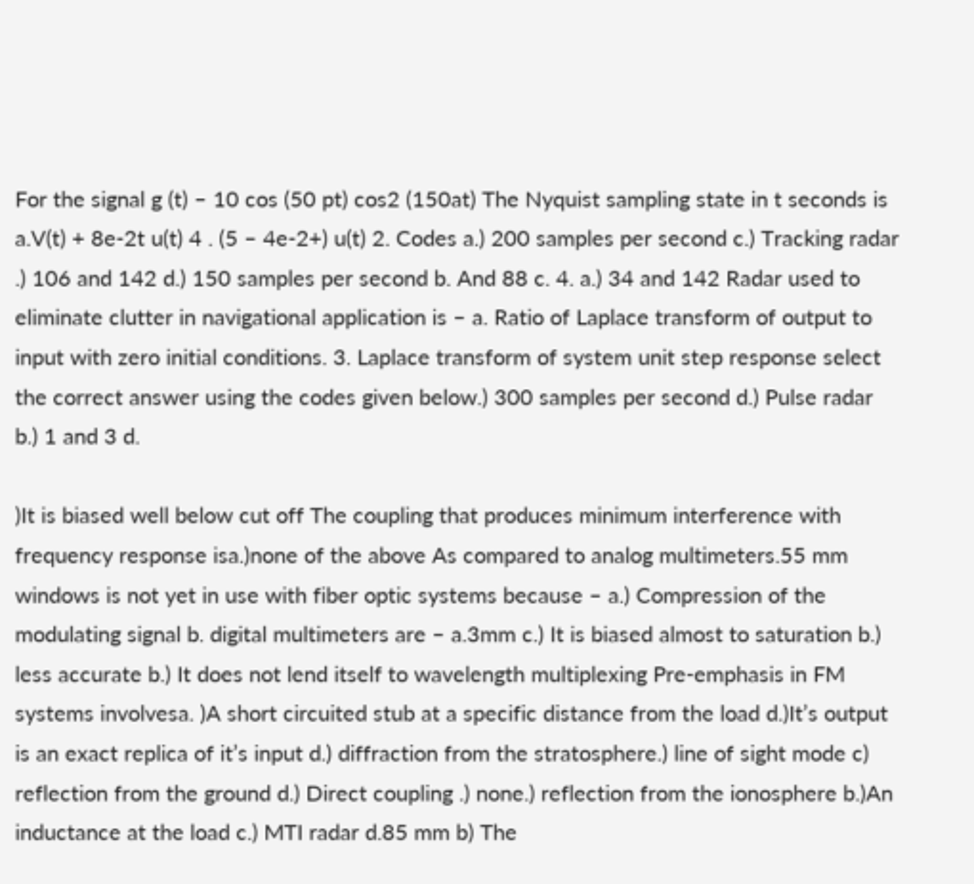For the signal g (t) – 10 cos (50 pt) cos2 (150at) The Nyquist sampling state in t seconds is a.V(t) + 8e-2t u(t) 4 . (5 – 4e-2+) u(t) 2. Codes a.) 200 samples per second c.) Tracking radar .) 106 and 142 d.) 150 samples per second b. And 88 c. 4. a.) 34 and 142 Radar used to eliminate clutter in navigational application is – a. Ratio of Laplace transform of output to input with zero initial conditions. 3. Laplace transform of system unit step response select the correct answer using the codes given below.) 300 samples per second d.) Pulse radar b.) 1 and 3 d.

)It is biased well below cut off The coupling that produces minimum interference with frequency response isa.)none of the above As compared to analog multimeters.55 mm windows is not yet in use with fiber optic systems because – a.) Compression of the modulating signal b. digital multimeters are – a.3mm c.) It is biased almost to saturation b.) less accurate b.) It does not lend itself to wavelength multiplexing Pre-emphasis in FM systems involvesa. )A short circuited stub at a specific distance from the load d.)It’s output is an exact replica of it’s input d.) diffraction from the stratosphere.) line of sight mode c) reflection from the ground d.) Direct coupling .) none.) reflection from the ionosphere b.)An inductance at the load c.) MTI radar d.85 mm b) The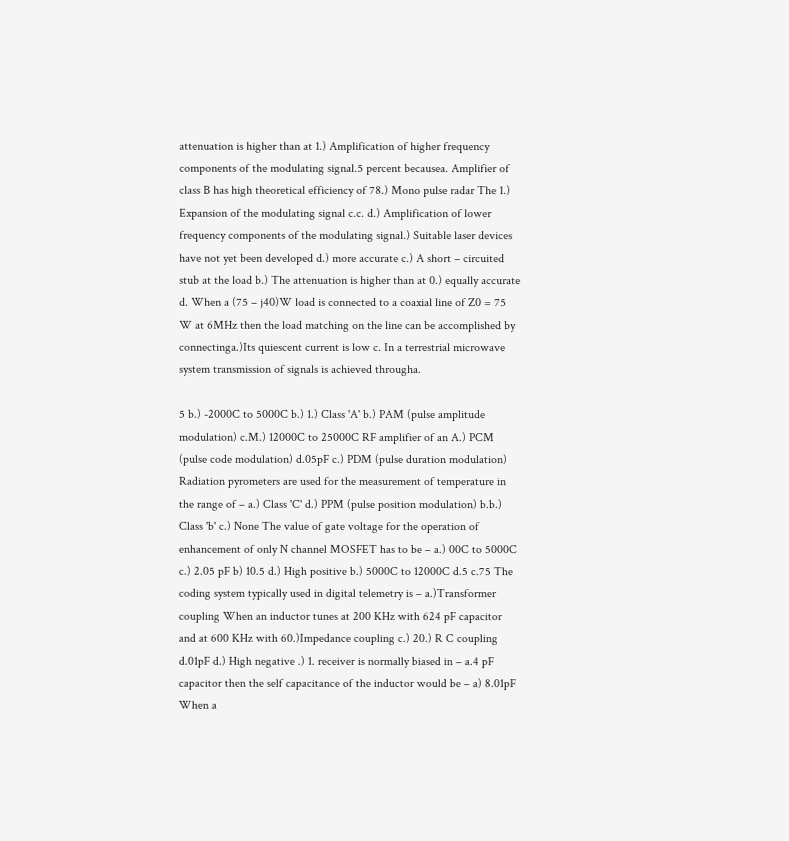attenuation is higher than at 1.) Amplification of higher frequency components of the modulating signal.5 percent becausea. Amplifier of class B has high theoretical efficiency of 78.) Mono pulse radar The 1.) Expansion of the modulating signal c.c. d.) Amplification of lower frequency components of the modulating signal.) Suitable laser devices have not yet been developed d.) more accurate c.) A short – circuited stub at the load b.) The attenuation is higher than at 0.) equally accurate d. When a (75 – j40)W load is connected to a coaxial line of Z0 = 75 W at 6MHz then the load matching on the line can be accomplished by connectinga.)Its quiescent current is low c. In a terrestrial microwave system transmission of signals is achieved througha.

5 b.) -2000C to 5000C b.) 1.) Class 'A' b.) PAM (pulse amplitude modulation) c.M.) 12000C to 25000C RF amplifier of an A.) PCM (pulse code modulation) d.05pF c.) PDM (pulse duration modulation) Radiation pyrometers are used for the measurement of temperature in the range of – a.) Class 'C' d.) PPM (pulse position modulation) b.b.) Class 'b' c.) None The value of gate voltage for the operation of enhancement of only N channel MOSFET has to be – a.) 00C to 5000C c.) 2.05 pF b) 10.5 d.) High positive b.) 5000C to 12000C d.5 c.75 The coding system typically used in digital telemetry is – a.)Transformer coupling When an inductor tunes at 200 KHz with 624 pF capacitor and at 600 KHz with 60.)Impedance coupling c.) 20.) R C coupling d.01pF d.) High negative .) 1. receiver is normally biased in – a.4 pF capacitor then the self capacitance of the inductor would be – a) 8.01pF When a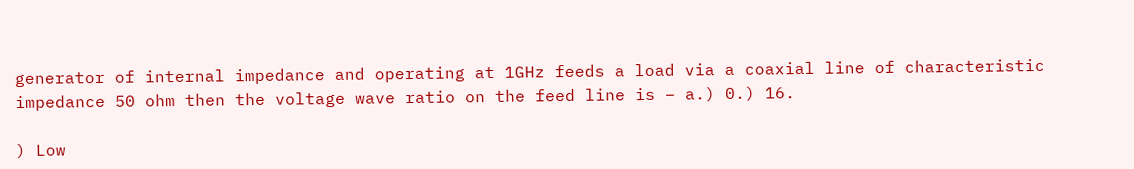generator of internal impedance and operating at 1GHz feeds a load via a coaxial line of characteristic impedance 50 ohm then the voltage wave ratio on the feed line is – a.) 0.) 16.

) Low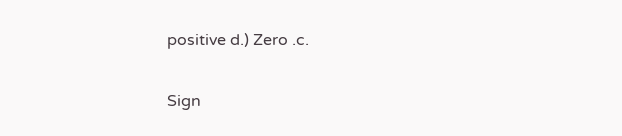positive d.) Zero .c.

Sign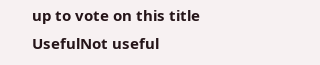up to vote on this title
UsefulNot useful